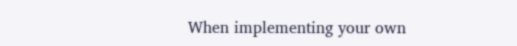When implementing your own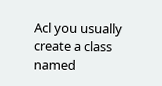Acl you usually create a class named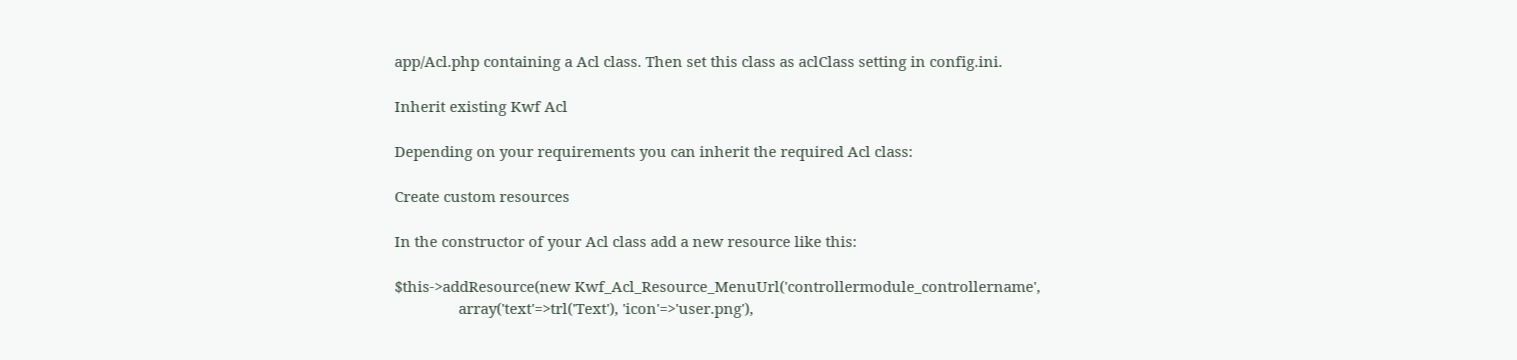app/Acl.php containing a Acl class. Then set this class as aclClass setting in config.ini.

Inherit existing Kwf Acl

Depending on your requirements you can inherit the required Acl class:

Create custom resources

In the constructor of your Acl class add a new resource like this:

$this->addResource(new Kwf_Acl_Resource_MenuUrl('controllermodule_controllername',
                array('text'=>trl('Text'), 'icon'=>'user.png'),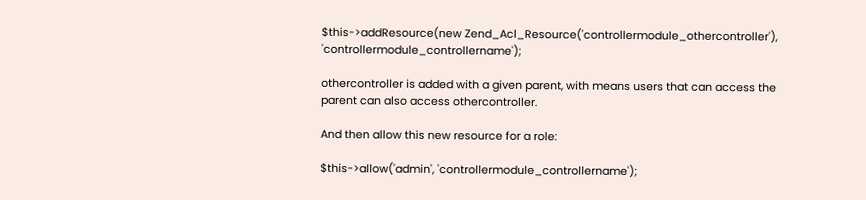$this->addResource(new Zend_Acl_Resource('controllermodule_othercontroller'), 'controllermodule_controllername');

othercontroller is added with a given parent, with means users that can access the parent can also access othercontroller.

And then allow this new resource for a role:

$this->allow('admin', 'controllermodule_controllername');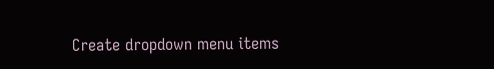Create dropdown menu items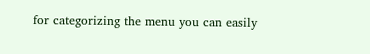for categorizing the menu you can easily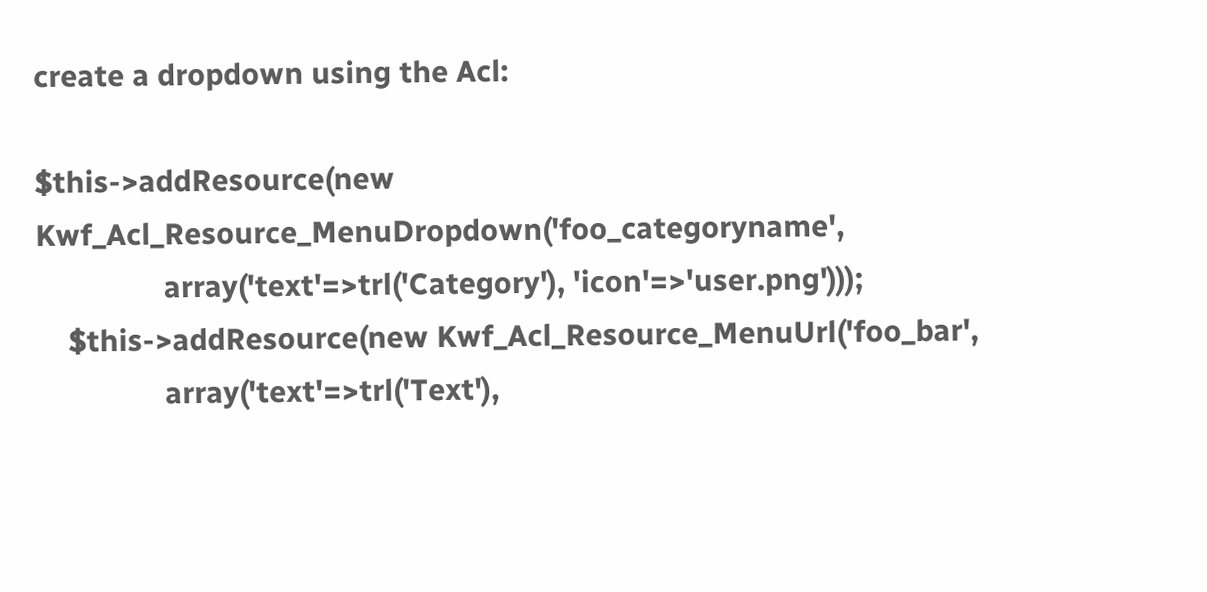create a dropdown using the Acl:

$this->addResource(new Kwf_Acl_Resource_MenuDropdown('foo_categoryname',
                array('text'=>trl('Category'), 'icon'=>'user.png')));
    $this->addResource(new Kwf_Acl_Resource_MenuUrl('foo_bar',
                array('text'=>trl('Text'),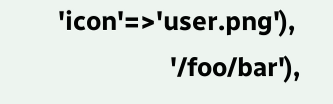'icon'=>'user.png'),
                '/foo/bar'),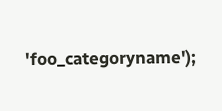'foo_categoryname');